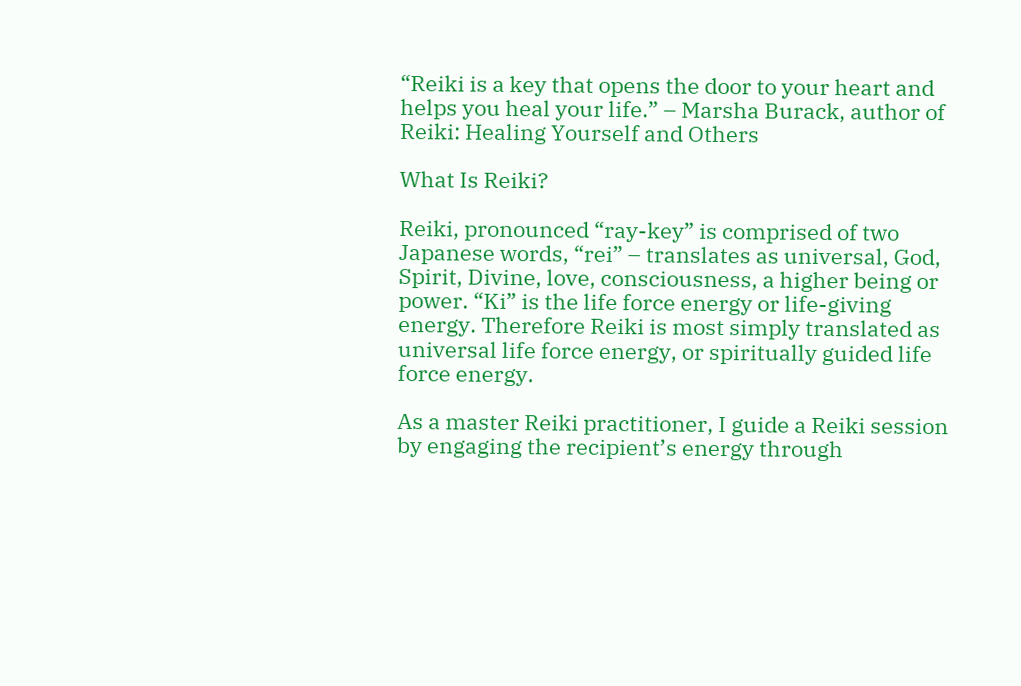“Reiki is a key that opens the door to your heart and helps you heal your life.” – Marsha Burack, author of Reiki: Healing Yourself and Others

What Is Reiki?

Reiki, pronounced “ray-key” is comprised of two Japanese words, “rei” – translates as universal, God, Spirit, Divine, love, consciousness, a higher being or power. “Ki” is the life force energy or life-giving energy. Therefore Reiki is most simply translated as universal life force energy, or spiritually guided life force energy.

As a master Reiki practitioner, I guide a Reiki session by engaging the recipient’s energy through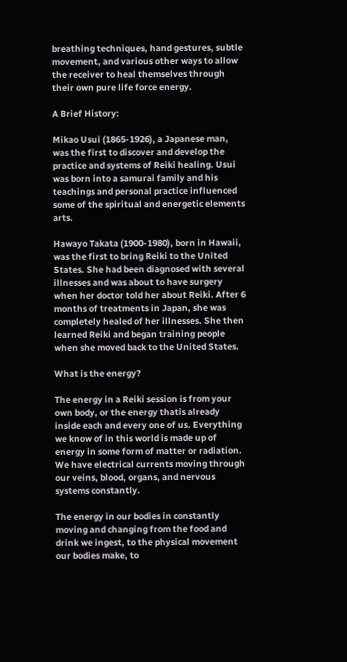breathing techniques, hand gestures, subtle movement, and various other ways to allow the receiver to heal themselves through their own pure life force energy.

A Brief History:

Mikao Usui (1865-1926), a Japanese man, was the first to discover and develop the practice and systems of Reiki healing. Usui was born into a samurai family and his teachings and personal practice influenced some of the spiritual and energetic elements arts.

Hawayo Takata (1900-1980), born in Hawaii, was the first to bring Reiki to the United States. She had been diagnosed with several illnesses and was about to have surgery when her doctor told her about Reiki. After 6 months of treatments in Japan, she was completely healed of her illnesses. She then learned Reiki and began training people when she moved back to the United States.

What is the energy?

The energy in a Reiki session is from your own body, or the energy thatis already inside each and every one of us. Everything we know of in this world is made up of energy in some form of matter or radiation. We have electrical currents moving through our veins, blood, organs, and nervous systems constantly.

The energy in our bodies in constantly moving and changing from the food and drink we ingest, to the physical movement our bodies make, to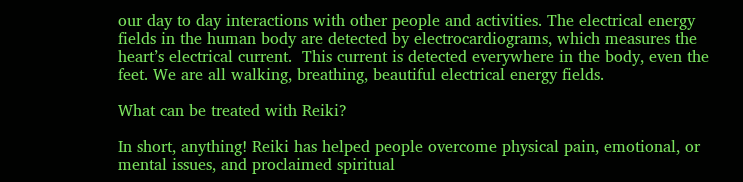our day to day interactions with other people and activities. The electrical energy fields in the human body are detected by electrocardiograms, which measures the heart’s electrical current.  This current is detected everywhere in the body, even the feet. We are all walking, breathing, beautiful electrical energy fields.

What can be treated with Reiki?

In short, anything! Reiki has helped people overcome physical pain, emotional, or mental issues, and proclaimed spiritual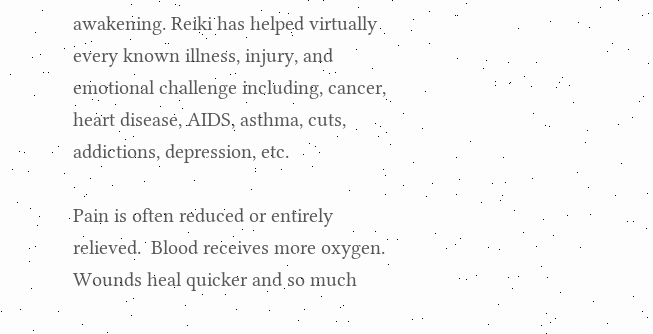awakening. Reiki has helped virtually every known illness, injury, and emotional challenge including, cancer, heart disease, AIDS, asthma, cuts, addictions, depression, etc.

Pain is often reduced or entirely relieved.  Blood receives more oxygen.  Wounds heal quicker and so much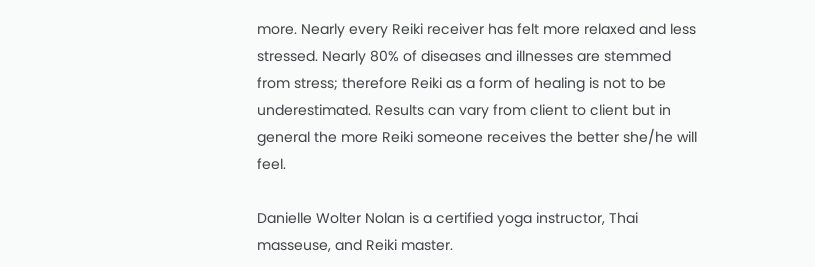more. Nearly every Reiki receiver has felt more relaxed and less stressed. Nearly 80% of diseases and illnesses are stemmed from stress; therefore Reiki as a form of healing is not to be underestimated. Results can vary from client to client but in general the more Reiki someone receives the better she/he will feel.

Danielle Wolter Nolan is a certified yoga instructor, Thai masseuse, and Reiki master.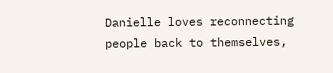Danielle loves reconnecting people back to themselves,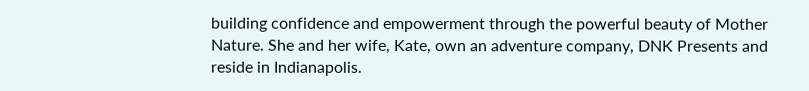building confidence and empowerment through the powerful beauty of Mother Nature. She and her wife, Kate, own an adventure company, DNK Presents and reside in Indianapolis.